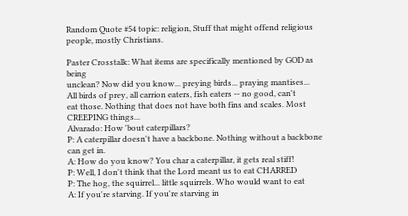Random Quote #54 topic: religion, Stuff that might offend religious people, mostly Christians.

Paster Crosstalk: What items are specifically mentioned by GOD as being
unclean? Now did you know... preying birds... praying mantises...
All birds of prey, all carrion eaters, fish eaters -- no good, can't
eat those. Nothing that does not have both fins and scales. Most
CREEPING things...
Alvarado: How 'bout caterpillars?
P: A caterpillar doesn't have a backbone. Nothing without a backbone
can get in.
A: How do you know? You char a caterpillar, it gets real stiff!
P: Well, I don't think that the Lord meant us to eat CHARRED
P: The hog, the squirrel... little squirrels. Who would want to eat
A: If you're starving. If you're starving in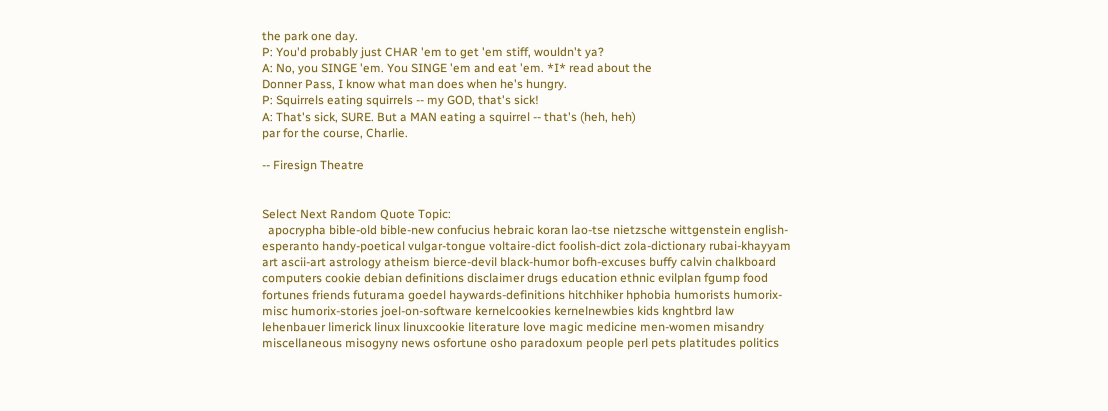the park one day.
P: You'd probably just CHAR 'em to get 'em stiff, wouldn't ya?
A: No, you SINGE 'em. You SINGE 'em and eat 'em. *I* read about the
Donner Pass, I know what man does when he's hungry.
P: Squirrels eating squirrels -- my GOD, that's sick!
A: That's sick, SURE. But a MAN eating a squirrel -- that's (heh, heh)
par for the course, Charlie.

-- Firesign Theatre


Select Next Random Quote Topic:
  apocrypha bible-old bible-new confucius hebraic koran lao-tse nietzsche wittgenstein english-esperanto handy-poetical vulgar-tongue voltaire-dict foolish-dict zola-dictionary rubai-khayyam art ascii-art astrology atheism bierce-devil black-humor bofh-excuses buffy calvin chalkboard computers cookie debian definitions disclaimer drugs education ethnic evilplan fgump food fortunes friends futurama goedel haywards-definitions hitchhiker hphobia humorists humorix-misc humorix-stories joel-on-software kernelcookies kernelnewbies kids knghtbrd law lehenbauer limerick linux linuxcookie literature love magic medicine men-women misandry miscellaneous misogyny news osfortune osho paradoxum people perl pets platitudes politics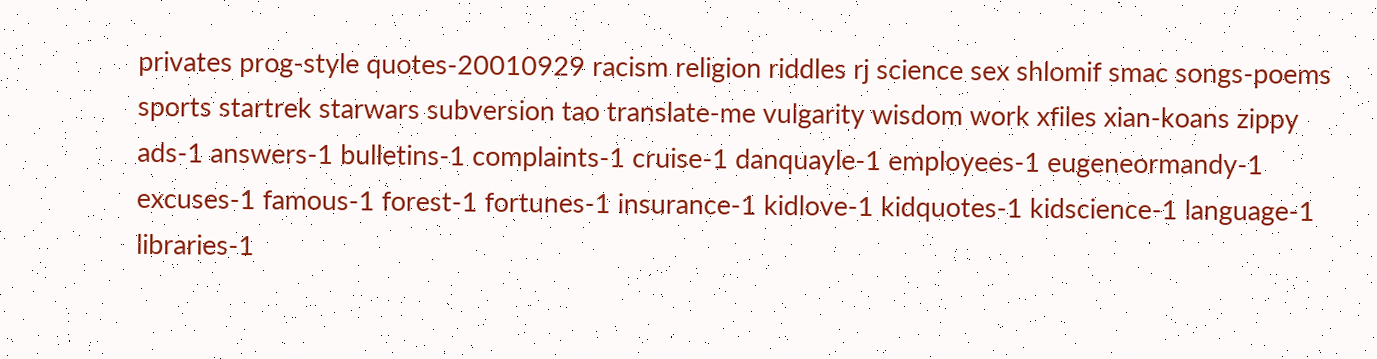privates prog-style quotes-20010929 racism religion riddles rj science sex shlomif smac songs-poems sports startrek starwars subversion tao translate-me vulgarity wisdom work xfiles xian-koans zippy ads-1 answers-1 bulletins-1 complaints-1 cruise-1 danquayle-1 employees-1 eugeneormandy-1 excuses-1 famous-1 forest-1 fortunes-1 insurance-1 kidlove-1 kidquotes-1 kidscience-1 language-1 libraries-1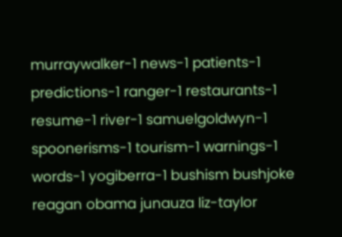murraywalker-1 news-1 patients-1 predictions-1 ranger-1 restaurants-1 resume-1 river-1 samuelgoldwyn-1 spoonerisms-1 tourism-1 warnings-1 words-1 yogiberra-1 bushism bushjoke reagan obama junauza liz-taylor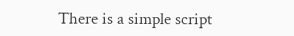There is a simple script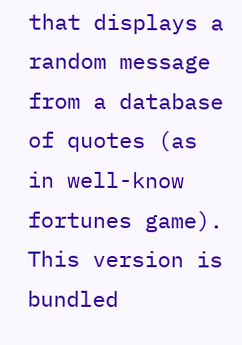that displays a random message from a database of quotes (as in well-know fortunes game). This version is bundled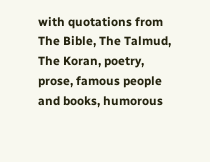with quotations from The Bible, The Talmud, The Koran, poetry, prose, famous people and books, humorous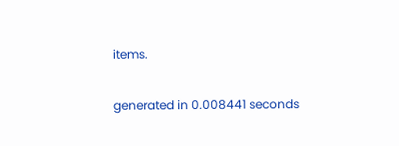items.

generated in 0.008441 seconds